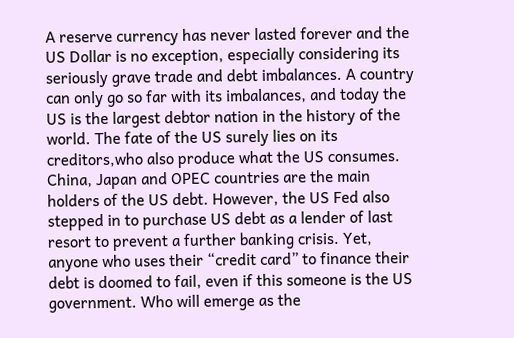A reserve currency has never lasted forever and the US Dollar is no exception, especially considering its seriously grave trade and debt imbalances. A country can only go so far with its imbalances, and today the US is the largest debtor nation in the history of the world. The fate of the US surely lies on its creditors,who also produce what the US consumes. China, Japan and OPEC countries are the main holders of the US debt. However, the US Fed also stepped in to purchase US debt as a lender of last resort to prevent a further banking crisis. Yet, anyone who uses their “credit card” to finance their debt is doomed to fail, even if this someone is the US government. Who will emerge as the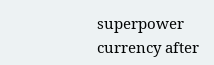superpower currency after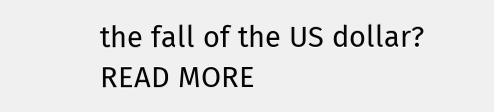the fall of the US dollar? READ MORE